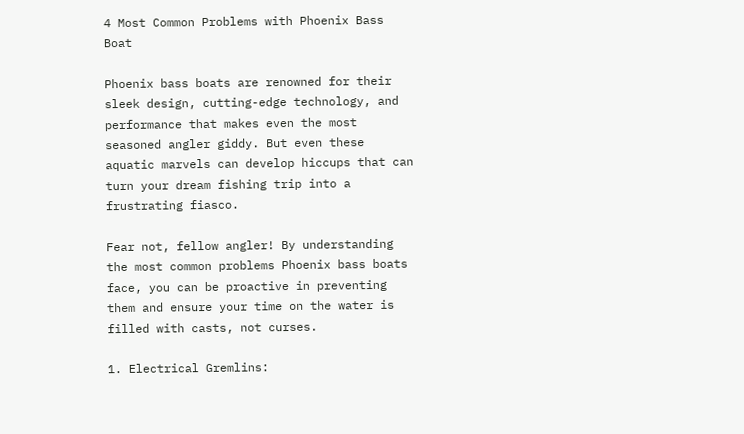4 Most Common Problems with Phoenix Bass Boat

Phoenix bass boats are renowned for their sleek design, cutting-edge technology, and performance that makes even the most seasoned angler giddy. But even these aquatic marvels can develop hiccups that can turn your dream fishing trip into a frustrating fiasco.

Fear not, fellow angler! By understanding the most common problems Phoenix bass boats face, you can be proactive in preventing them and ensure your time on the water is filled with casts, not curses.

1. Electrical Gremlins: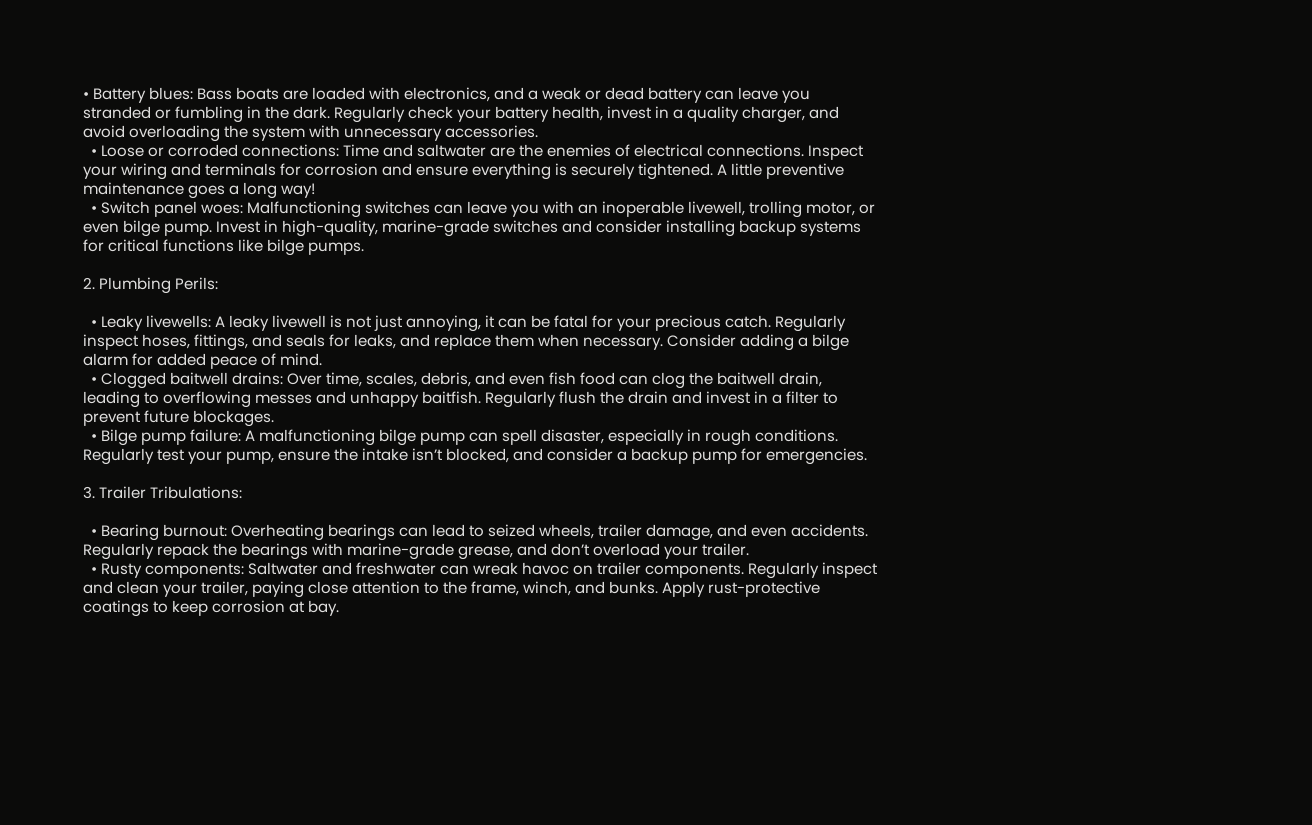• Battery blues: Bass boats are loaded with electronics, and a weak or dead battery can leave you stranded or fumbling in the dark. Regularly check your battery health, invest in a quality charger, and avoid overloading the system with unnecessary accessories.
  • Loose or corroded connections: Time and saltwater are the enemies of electrical connections. Inspect your wiring and terminals for corrosion and ensure everything is securely tightened. A little preventive maintenance goes a long way!
  • Switch panel woes: Malfunctioning switches can leave you with an inoperable livewell, trolling motor, or even bilge pump. Invest in high-quality, marine-grade switches and consider installing backup systems for critical functions like bilge pumps.

2. Plumbing Perils:

  • Leaky livewells: A leaky livewell is not just annoying, it can be fatal for your precious catch. Regularly inspect hoses, fittings, and seals for leaks, and replace them when necessary. Consider adding a bilge alarm for added peace of mind.
  • Clogged baitwell drains: Over time, scales, debris, and even fish food can clog the baitwell drain, leading to overflowing messes and unhappy baitfish. Regularly flush the drain and invest in a filter to prevent future blockages.
  • Bilge pump failure: A malfunctioning bilge pump can spell disaster, especially in rough conditions. Regularly test your pump, ensure the intake isn’t blocked, and consider a backup pump for emergencies.

3. Trailer Tribulations:

  • Bearing burnout: Overheating bearings can lead to seized wheels, trailer damage, and even accidents. Regularly repack the bearings with marine-grade grease, and don’t overload your trailer.
  • Rusty components: Saltwater and freshwater can wreak havoc on trailer components. Regularly inspect and clean your trailer, paying close attention to the frame, winch, and bunks. Apply rust-protective coatings to keep corrosion at bay.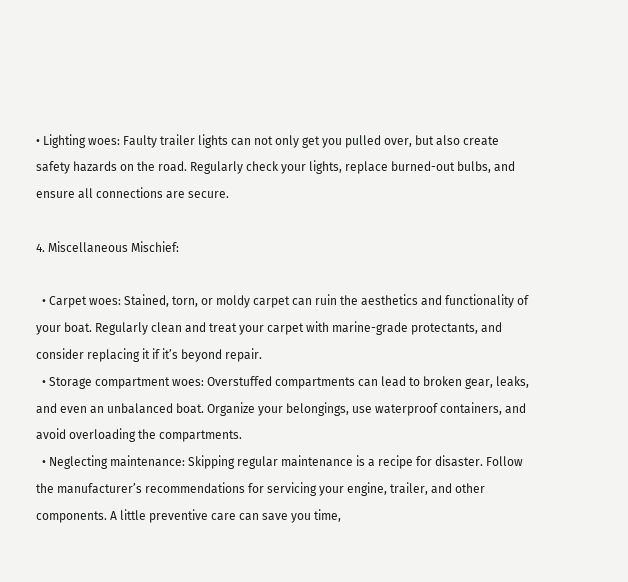• Lighting woes: Faulty trailer lights can not only get you pulled over, but also create safety hazards on the road. Regularly check your lights, replace burned-out bulbs, and ensure all connections are secure.

4. Miscellaneous Mischief:

  • Carpet woes: Stained, torn, or moldy carpet can ruin the aesthetics and functionality of your boat. Regularly clean and treat your carpet with marine-grade protectants, and consider replacing it if it’s beyond repair.
  • Storage compartment woes: Overstuffed compartments can lead to broken gear, leaks, and even an unbalanced boat. Organize your belongings, use waterproof containers, and avoid overloading the compartments.
  • Neglecting maintenance: Skipping regular maintenance is a recipe for disaster. Follow the manufacturer’s recommendations for servicing your engine, trailer, and other components. A little preventive care can save you time,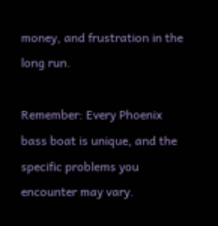money, and frustration in the long run.

Remember: Every Phoenix bass boat is unique, and the specific problems you encounter may vary.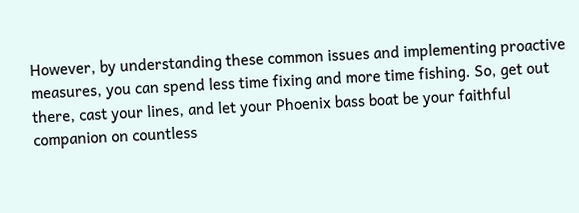However, by understanding these common issues and implementing proactive measures, you can spend less time fixing and more time fishing. So, get out there, cast your lines, and let your Phoenix bass boat be your faithful companion on countless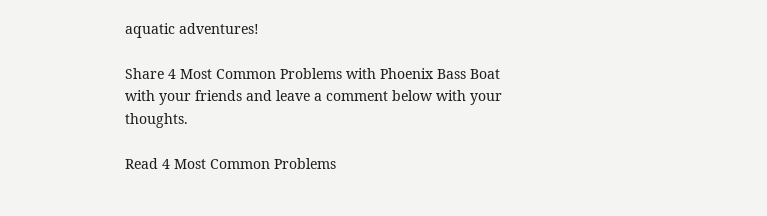aquatic adventures!

Share 4 Most Common Problems with Phoenix Bass Boat with your friends and leave a comment below with your thoughts.

Read 4 Most Common Problems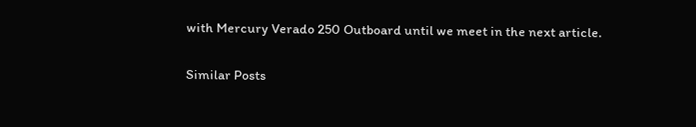with Mercury Verado 250 Outboard until we meet in the next article.

Similar Posts